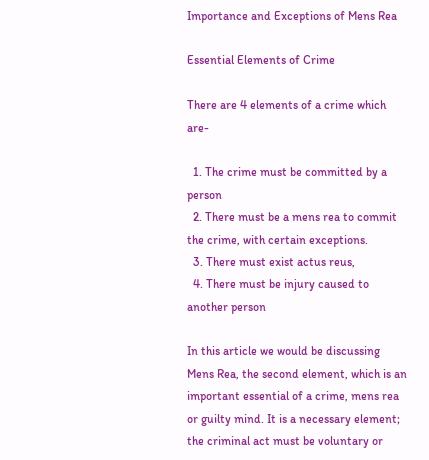Importance and Exceptions of Mens Rea

Essential Elements of Crime

There are 4 elements of a crime which are-

  1. The crime must be committed by a person
  2. There must be a mens rea to commit the crime, with certain exceptions.
  3. There must exist actus reus,
  4. There must be injury caused to another person

In this article we would be discussing Mens Rea, the second element, which is an important essential of a crime, mens rea or guilty mind. It is a necessary element; the criminal act must be voluntary or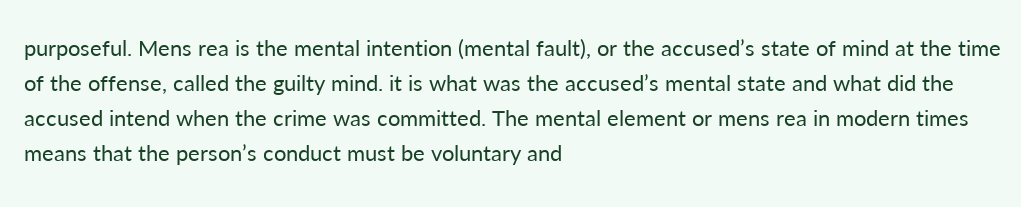purposeful. Mens rea is the mental intention (mental fault), or the accused’s state of mind at the time of the offense, called the guilty mind. it is what was the accused’s mental state and what did the accused intend when the crime was committed. The mental element or mens rea in modern times means that the person’s conduct must be voluntary and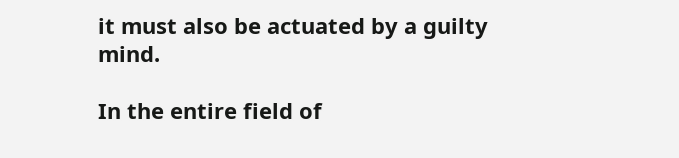it must also be actuated by a guilty mind.

In the entire field of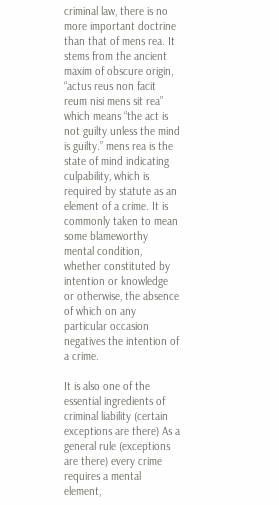criminal law, there is no more important doctrine than that of mens rea. It stems from the ancient maxim of obscure origin, “actus reus non facit reum nisi mens sit rea” which means “the act is not guilty unless the mind is guilty.” mens rea is the state of mind indicating culpability, which is required by statute as an element of a crime. It is commonly taken to mean some blameworthy mental condition, whether constituted by intention or knowledge or otherwise, the absence of which on any particular occasion negatives the intention of a crime.

It is also one of the essential ingredients of criminal liability (certain exceptions are there) As a general rule (exceptions are there) every crime requires a mental element,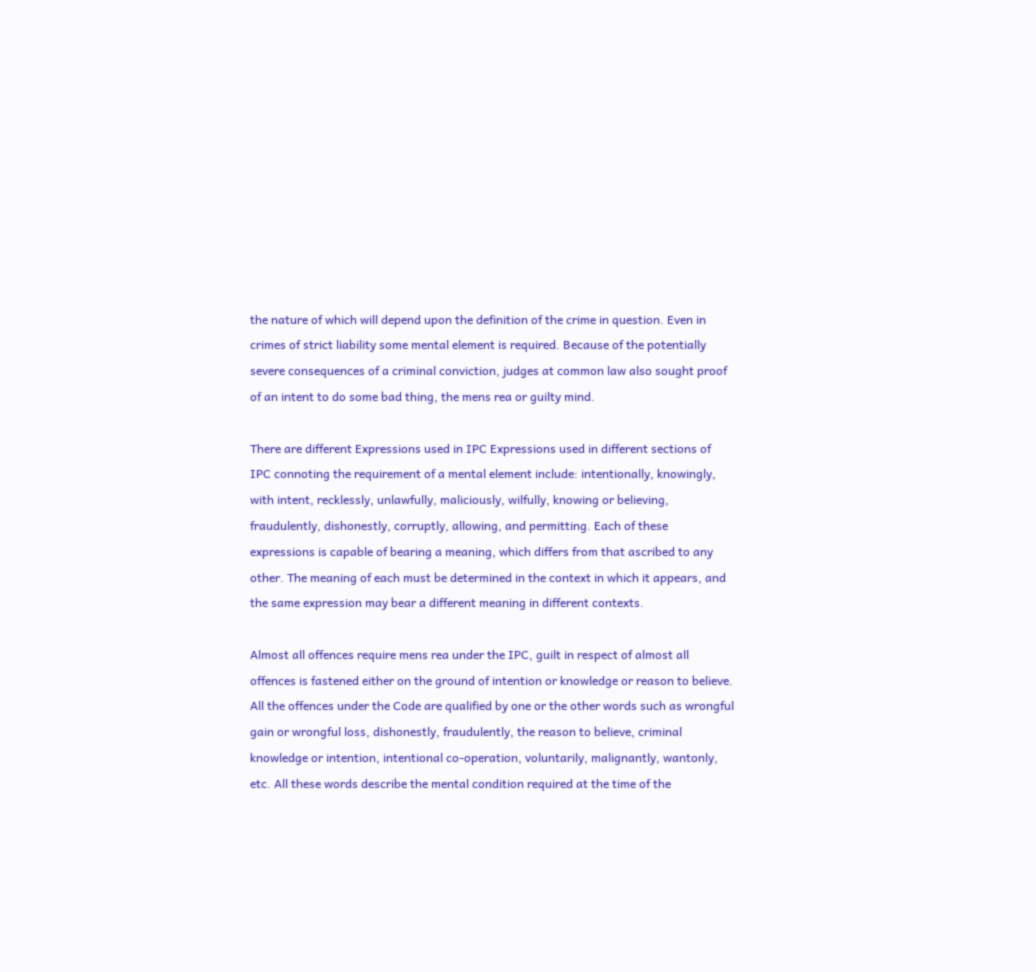the nature of which will depend upon the definition of the crime in question. Even in crimes of strict liability some mental element is required. Because of the potentially severe consequences of a criminal conviction, judges at common law also sought proof of an intent to do some bad thing, the mens rea or guilty mind.

There are different Expressions used in IPC Expressions used in different sections of IPC connoting the requirement of a mental element include: intentionally, knowingly, with intent, recklessly, unlawfully, maliciously, wilfully, knowing or believing, fraudulently, dishonestly, corruptly, allowing, and permitting. Each of these expressions is capable of bearing a meaning, which differs from that ascribed to any other. The meaning of each must be determined in the context in which it appears, and the same expression may bear a different meaning in different contexts.

Almost all offences require mens rea under the IPC, guilt in respect of almost all offences is fastened either on the ground of intention or knowledge or reason to believe. All the offences under the Code are qualified by one or the other words such as wrongful gain or wrongful loss, dishonestly, fraudulently, the reason to believe, criminal knowledge or intention, intentional co-operation, voluntarily, malignantly, wantonly, etc. All these words describe the mental condition required at the time of the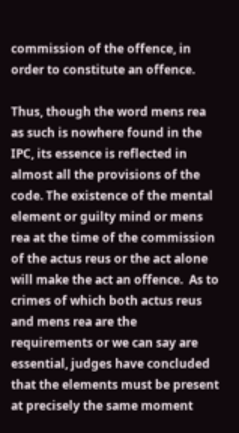commission of the offence, in order to constitute an offence.

Thus, though the word mens rea as such is nowhere found in the IPC, its essence is reflected in almost all the provisions of the code. The existence of the mental element or guilty mind or mens rea at the time of the commission of the actus reus or the act alone will make the act an offence.  As to crimes of which both actus reus and mens rea are the requirements or we can say are essential, judges have concluded that the elements must be present at precisely the same moment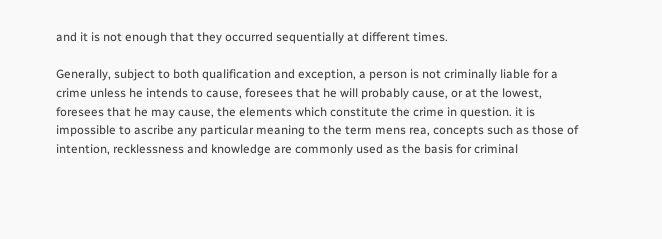and it is not enough that they occurred sequentially at different times.

Generally, subject to both qualification and exception, a person is not criminally liable for a crime unless he intends to cause, foresees that he will probably cause, or at the lowest, foresees that he may cause, the elements which constitute the crime in question. it is impossible to ascribe any particular meaning to the term mens rea, concepts such as those of intention, recklessness and knowledge are commonly used as the basis for criminal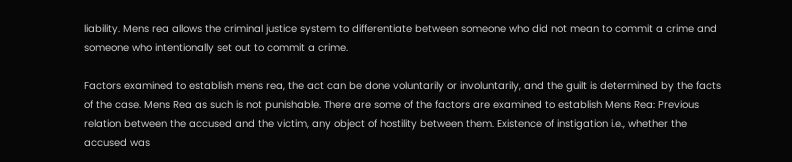liability. Mens rea allows the criminal justice system to differentiate between someone who did not mean to commit a crime and someone who intentionally set out to commit a crime.

Factors examined to establish mens rea, the act can be done voluntarily or involuntarily, and the guilt is determined by the facts of the case. Mens Rea as such is not punishable. There are some of the factors are examined to establish Mens Rea: Previous relation between the accused and the victim, any object of hostility between them. Existence of instigation i.e., whether the accused was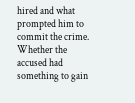hired and what prompted him to commit the crime. Whether the accused had something to gain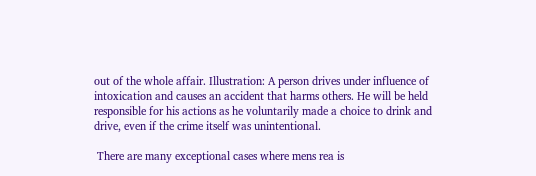out of the whole affair. Illustration: A person drives under influence of intoxication and causes an accident that harms others. He will be held responsible for his actions as he voluntarily made a choice to drink and drive, even if the crime itself was unintentional.

 There are many exceptional cases where mens rea is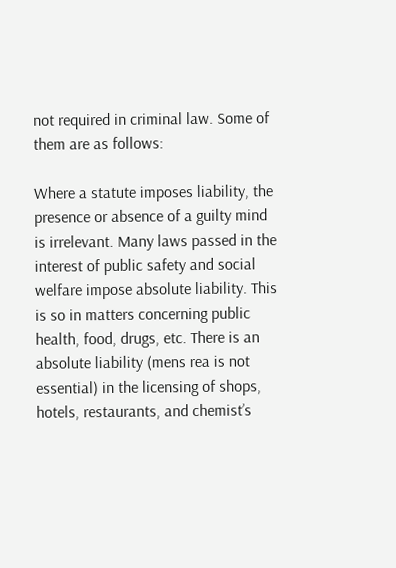not required in criminal law. Some of them are as follows:

Where a statute imposes liability, the presence or absence of a guilty mind is irrelevant. Many laws passed in the interest of public safety and social welfare impose absolute liability. This is so in matters concerning public health, food, drugs, etc. There is an absolute liability (mens rea is not essential) in the licensing of shops, hotels, restaurants, and chemist’s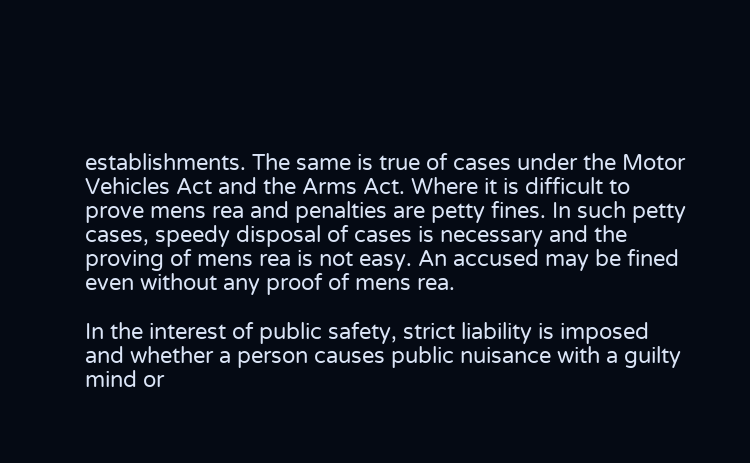establishments. The same is true of cases under the Motor Vehicles Act and the Arms Act. Where it is difficult to prove mens rea and penalties are petty fines. In such petty cases, speedy disposal of cases is necessary and the proving of mens rea is not easy. An accused may be fined even without any proof of mens rea.

In the interest of public safety, strict liability is imposed and whether a person causes public nuisance with a guilty mind or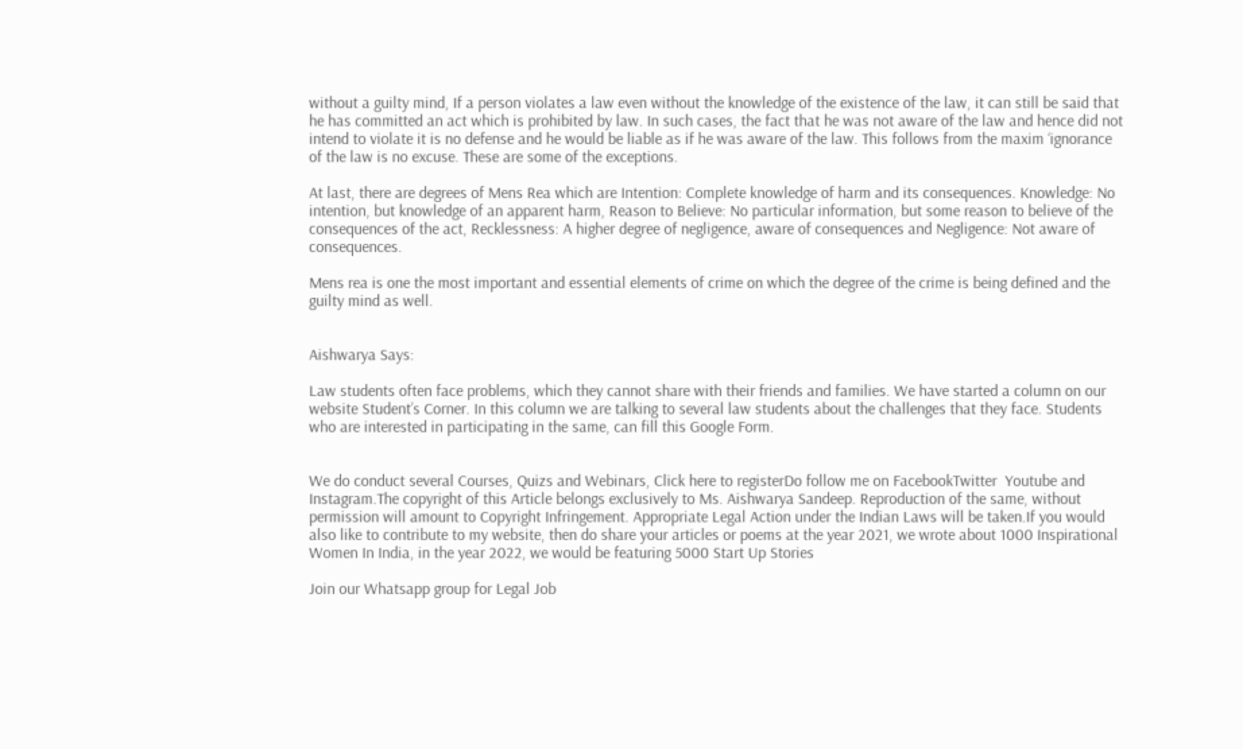without a guilty mind, If a person violates a law even without the knowledge of the existence of the law, it can still be said that he has committed an act which is prohibited by law. In such cases, the fact that he was not aware of the law and hence did not intend to violate it is no defense and he would be liable as if he was aware of the law. This follows from the maxim ‘ignorance of the law is no excuse. These are some of the exceptions.

At last, there are degrees of Mens Rea which are Intention: Complete knowledge of harm and its consequences. Knowledge: No intention, but knowledge of an apparent harm, Reason to Believe: No particular information, but some reason to believe of the consequences of the act, Recklessness: A higher degree of negligence, aware of consequences and Negligence: Not aware of consequences.

Mens rea is one the most important and essential elements of crime on which the degree of the crime is being defined and the guilty mind as well.


Aishwarya Says:

Law students often face problems, which they cannot share with their friends and families. We have started a column on our website Student’s Corner. In this column we are talking to several law students about the challenges that they face. Students who are interested in participating in the same, can fill this Google Form.


We do conduct several Courses, Quizs and Webinars, Click here to registerDo follow me on FacebookTwitter  Youtube and Instagram.The copyright of this Article belongs exclusively to Ms. Aishwarya Sandeep. Reproduction of the same, without permission will amount to Copyright Infringement. Appropriate Legal Action under the Indian Laws will be taken.If you would also like to contribute to my website, then do share your articles or poems at the year 2021, we wrote about 1000 Inspirational Women In India, in the year 2022, we would be featuring 5000 Start Up Stories

Join our Whatsapp group for Legal Job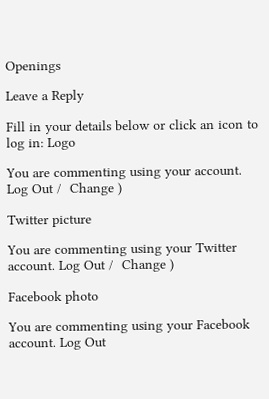Openings

Leave a Reply

Fill in your details below or click an icon to log in: Logo

You are commenting using your account. Log Out /  Change )

Twitter picture

You are commenting using your Twitter account. Log Out /  Change )

Facebook photo

You are commenting using your Facebook account. Log Out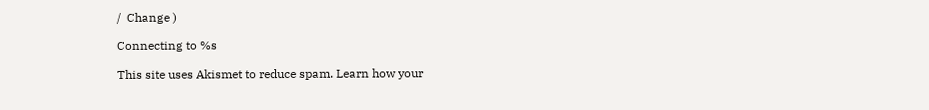/  Change )

Connecting to %s

This site uses Akismet to reduce spam. Learn how your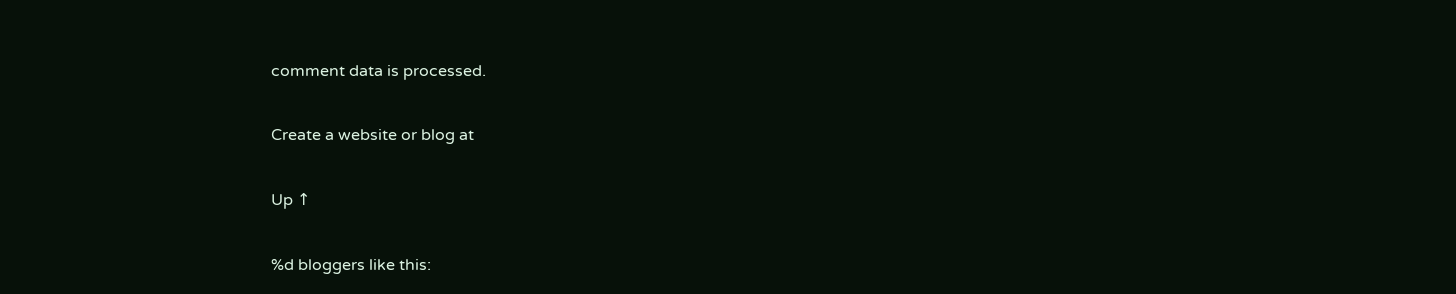comment data is processed.

Create a website or blog at

Up ↑

%d bloggers like this: